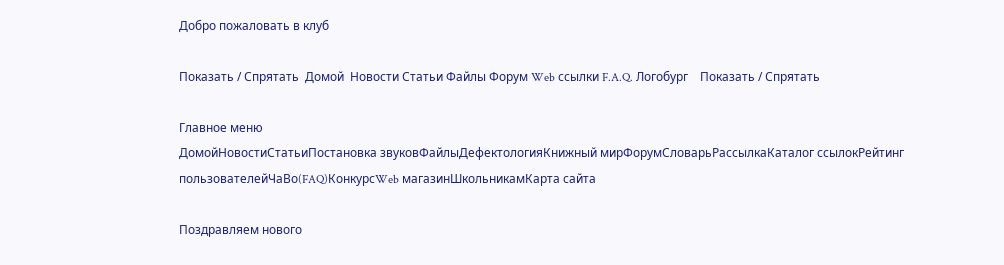Добро пожаловать в клуб

Показать / Спрятать  Домой  Новости Статьи Файлы Форум Web ссылки F.A.Q. Логобург    Показать / Спрятать

Главное меню
ДомойНовостиСтатьиПостановка звуковФайлыДефектологияКнижный мирФорумСловарьРассылкаКаталог ссылокРейтинг пользователейЧаВо(FAQ)КонкурсWeb магазинШкольникамКарта сайта

Поздравляем нового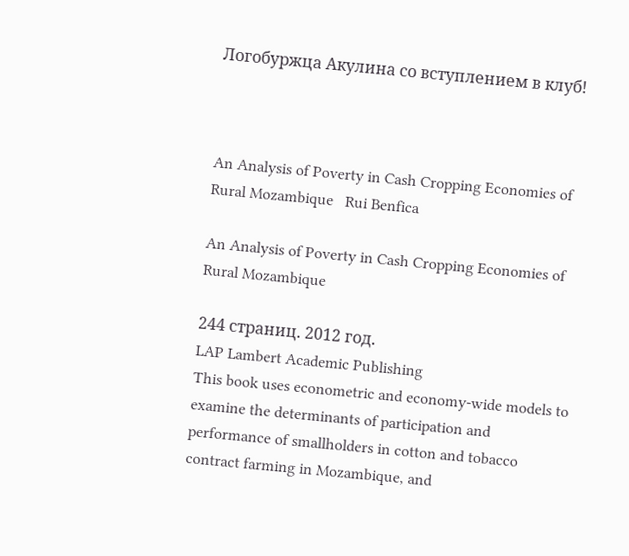Логобуржца Акулина со вступлением в клуб!



An Analysis of Poverty in Cash Cropping Economies of Rural Mozambique   Rui Benfica

An Analysis of Poverty in Cash Cropping Economies of Rural Mozambique

244 страниц. 2012 год.
LAP Lambert Academic Publishing
This book uses econometric and economy-wide models to examine the determinants of participation and performance of smallholders in cotton and tobacco contract farming in Mozambique, and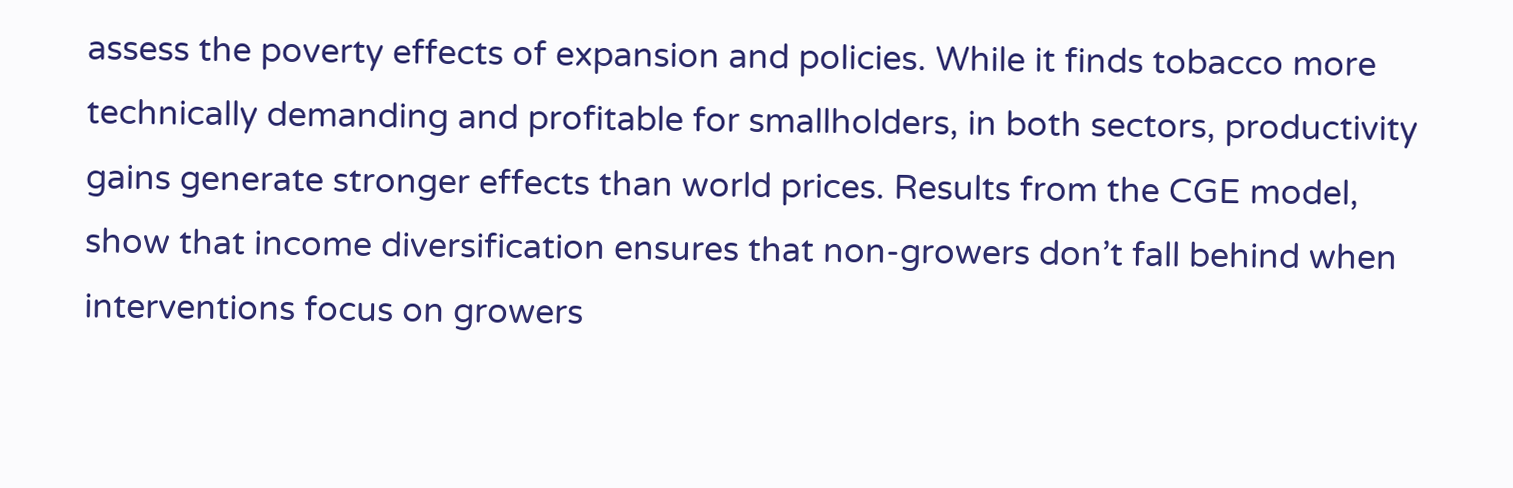assess the poverty effects of expansion and policies. While it finds tobacco more technically demanding and profitable for smallholders, in both sectors, productivity gains generate stronger effects than world prices. Results from the CGE model, show that income diversification ensures that non-growers don’t fall behind when interventions focus on growers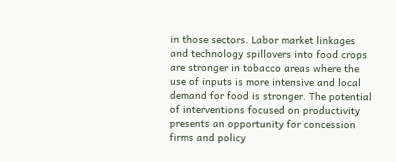in those sectors. Labor market linkages and technology spillovers into food crops are stronger in tobacco areas where the use of inputs is more intensive and local demand for food is stronger. The potential of interventions focused on productivity presents an opportunity for concession firms and policy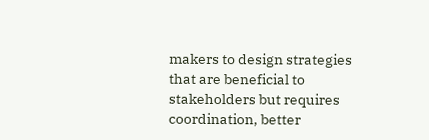makers to design strategies that are beneficial to stakeholders but requires coordination, better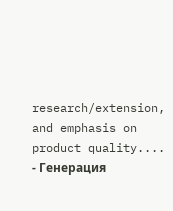research/extension, and emphasis on product quality....
- Генерация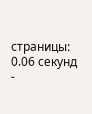страницы: 0.06 секунд -